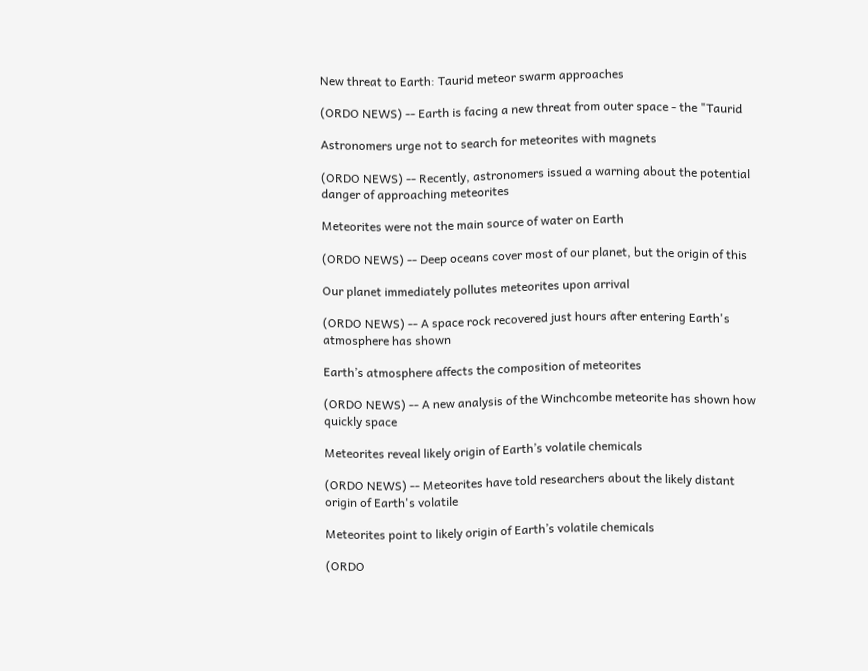New threat to Earth: Taurid meteor swarm approaches

(ORDO NEWS) -- Earth is facing a new threat from outer space - the "Taurid

Astronomers urge not to search for meteorites with magnets

(ORDO NEWS) -- Recently, astronomers issued a warning about the potential danger of approaching meteorites

Meteorites were not the main source of water on Earth

(ORDO NEWS) -- Deep oceans cover most of our planet, but the origin of this

Our planet immediately pollutes meteorites upon arrival

(ORDO NEWS) -- A space rock recovered just hours after entering Earth's atmosphere has shown

Earth’s atmosphere affects the composition of meteorites

(ORDO NEWS) -- A new analysis of the Winchcombe meteorite has shown how quickly space

Meteorites reveal likely origin of Earth’s volatile chemicals

(ORDO NEWS) -- Meteorites have told researchers about the likely distant origin of Earth's volatile

Meteorites point to likely origin of Earth’s volatile chemicals

(ORDO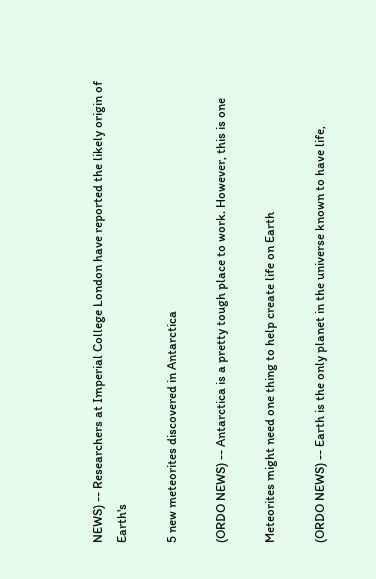NEWS) -- Researchers at Imperial College London have reported the likely origin of Earth's

5 new meteorites discovered in Antarctica

(ORDO NEWS) -- Antarctica is a pretty tough place to work. However, this is one

Meteorites might need one thing to help create life on Earth

(ORDO NEWS) -- Earth is the only planet in the universe known to have life,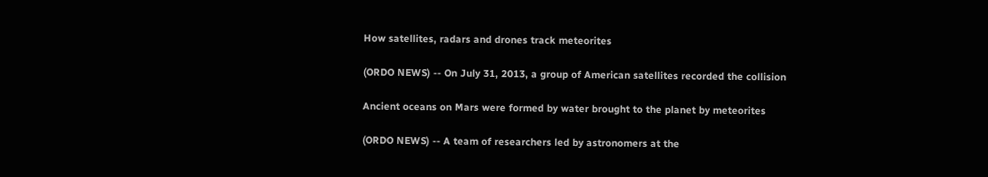How satellites, radars and drones track meteorites

(ORDO NEWS) -- On July 31, 2013, a group of American satellites recorded the collision

Ancient oceans on Mars were formed by water brought to the planet by meteorites

(ORDO NEWS) -- A team of researchers led by astronomers at the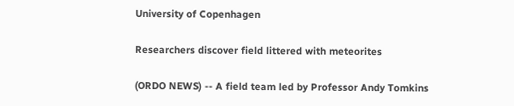University of Copenhagen

Researchers discover field littered with meteorites

(ORDO NEWS) -- A field team led by Professor Andy Tomkins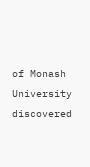of Monash University discovered